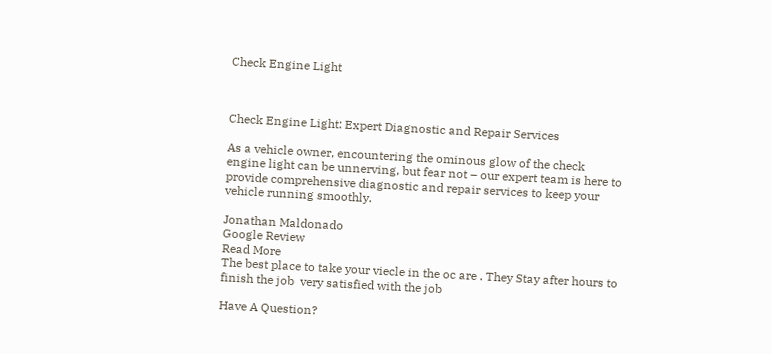Check Engine Light



Check Engine Light: Expert Diagnostic and Repair Services

As a vehicle owner, encountering the ominous glow of the check engine light can be unnerving, but fear not – our expert team is here to provide comprehensive diagnostic and repair services to keep your vehicle running smoothly.

Jonathan Maldonado
Google Review
Read More
The best place to take your viecle in the oc are . They Stay after hours to finish the job  very satisfied with the job

Have A Question?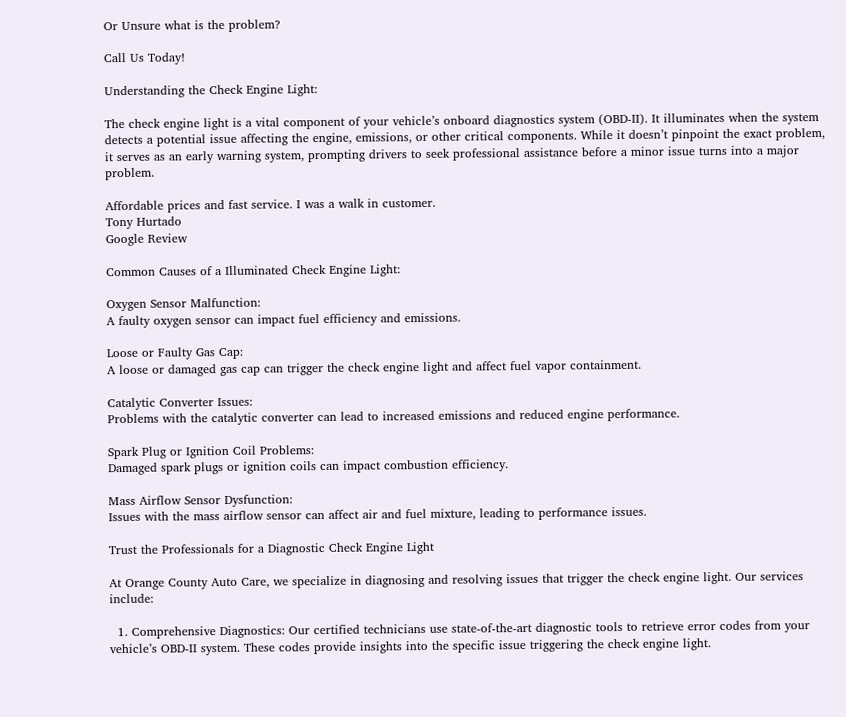Or Unsure what is the problem?

Call Us Today!

Understanding the Check Engine Light:

The check engine light is a vital component of your vehicle’s onboard diagnostics system (OBD-II). It illuminates when the system detects a potential issue affecting the engine, emissions, or other critical components. While it doesn’t pinpoint the exact problem, it serves as an early warning system, prompting drivers to seek professional assistance before a minor issue turns into a major problem.

Affordable prices and fast service. I was a walk in customer.
Tony Hurtado
Google Review

Common Causes of a Illuminated Check Engine Light:

Oxygen Sensor Malfunction:
A faulty oxygen sensor can impact fuel efficiency and emissions.

Loose or Faulty Gas Cap:
A loose or damaged gas cap can trigger the check engine light and affect fuel vapor containment.

Catalytic Converter Issues:
Problems with the catalytic converter can lead to increased emissions and reduced engine performance.

Spark Plug or Ignition Coil Problems:
Damaged spark plugs or ignition coils can impact combustion efficiency.

Mass Airflow Sensor Dysfunction:
Issues with the mass airflow sensor can affect air and fuel mixture, leading to performance issues.

Trust the Professionals for a Diagnostic Check Engine Light

At Orange County Auto Care, we specialize in diagnosing and resolving issues that trigger the check engine light. Our services include:

  1. Comprehensive Diagnostics: Our certified technicians use state-of-the-art diagnostic tools to retrieve error codes from your vehicle’s OBD-II system. These codes provide insights into the specific issue triggering the check engine light.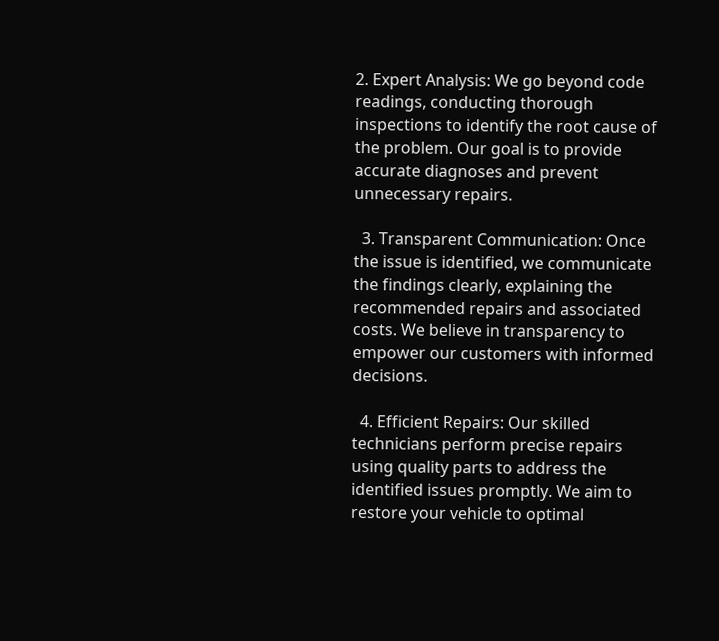2. Expert Analysis: We go beyond code readings, conducting thorough inspections to identify the root cause of the problem. Our goal is to provide accurate diagnoses and prevent unnecessary repairs.

  3. Transparent Communication: Once the issue is identified, we communicate the findings clearly, explaining the recommended repairs and associated costs. We believe in transparency to empower our customers with informed decisions.

  4. Efficient Repairs: Our skilled technicians perform precise repairs using quality parts to address the identified issues promptly. We aim to restore your vehicle to optimal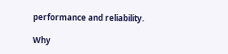performance and reliability.

Why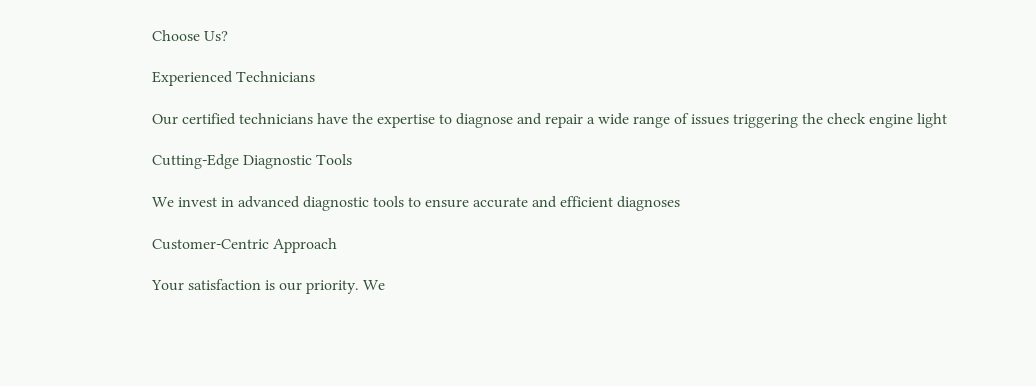Choose Us?

Experienced Technicians

Our certified technicians have the expertise to diagnose and repair a wide range of issues triggering the check engine light

Cutting-Edge Diagnostic Tools

We invest in advanced diagnostic tools to ensure accurate and efficient diagnoses

Customer-Centric Approach

Your satisfaction is our priority. We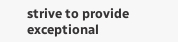strive to provide exceptional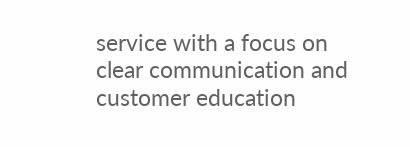service with a focus on clear communication and customer education